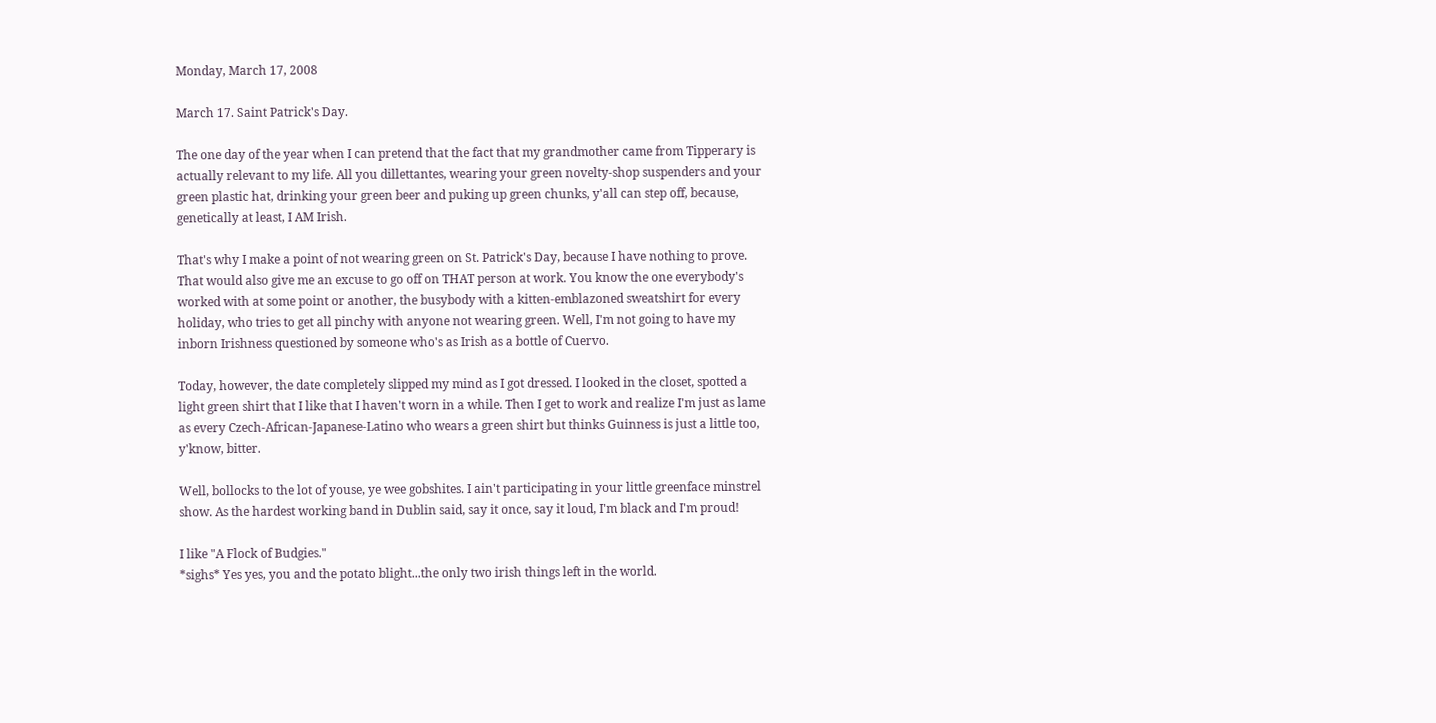Monday, March 17, 2008

March 17. Saint Patrick's Day.

The one day of the year when I can pretend that the fact that my grandmother came from Tipperary is actually relevant to my life. All you dillettantes, wearing your green novelty-shop suspenders and your green plastic hat, drinking your green beer and puking up green chunks, y'all can step off, because, genetically at least, I AM Irish.

That's why I make a point of not wearing green on St. Patrick's Day, because I have nothing to prove. That would also give me an excuse to go off on THAT person at work. You know the one everybody's worked with at some point or another, the busybody with a kitten-emblazoned sweatshirt for every holiday, who tries to get all pinchy with anyone not wearing green. Well, I'm not going to have my inborn Irishness questioned by someone who's as Irish as a bottle of Cuervo.

Today, however, the date completely slipped my mind as I got dressed. I looked in the closet, spotted a light green shirt that I like that I haven't worn in a while. Then I get to work and realize I'm just as lame as every Czech-African-Japanese-Latino who wears a green shirt but thinks Guinness is just a little too, y'know, bitter.

Well, bollocks to the lot of youse, ye wee gobshites. I ain't participating in your little greenface minstrel show. As the hardest working band in Dublin said, say it once, say it loud, I'm black and I'm proud!

I like "A Flock of Budgies."
*sighs* Yes yes, you and the potato blight...the only two irish things left in the world.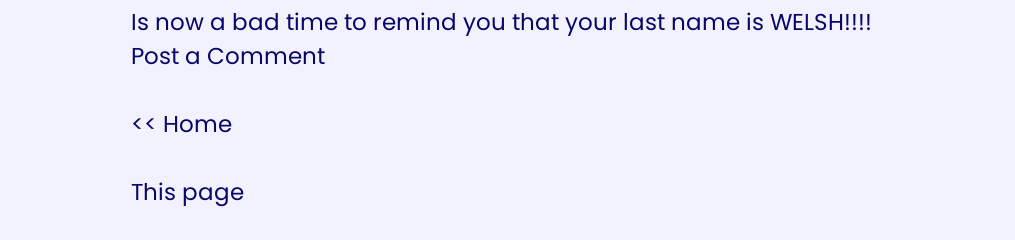Is now a bad time to remind you that your last name is WELSH!!!!
Post a Comment

<< Home

This page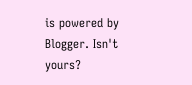is powered by Blogger. Isn't yours?